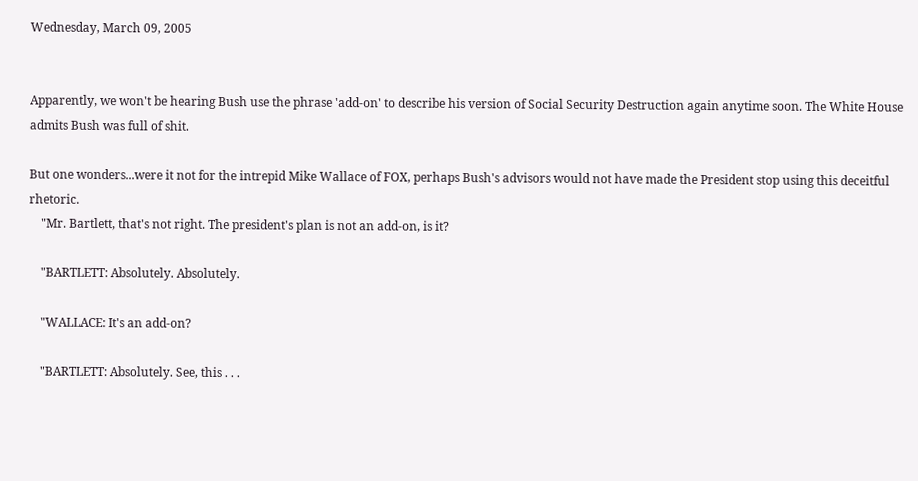Wednesday, March 09, 2005


Apparently, we won't be hearing Bush use the phrase 'add-on' to describe his version of Social Security Destruction again anytime soon. The White House admits Bush was full of shit.

But one wonders...were it not for the intrepid Mike Wallace of FOX, perhaps Bush's advisors would not have made the President stop using this deceitful rhetoric.
    "Mr. Bartlett, that's not right. The president's plan is not an add-on, is it?

    "BARTLETT: Absolutely. Absolutely.

    "WALLACE: It's an add-on?

    "BARTLETT: Absolutely. See, this . . .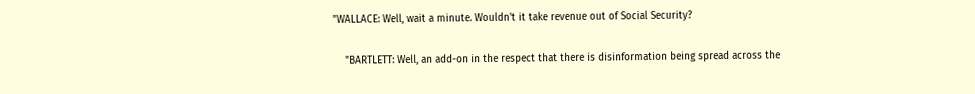"WALLACE: Well, wait a minute. Wouldn't it take revenue out of Social Security?

    "BARTLETT: Well, an add-on in the respect that there is disinformation being spread across the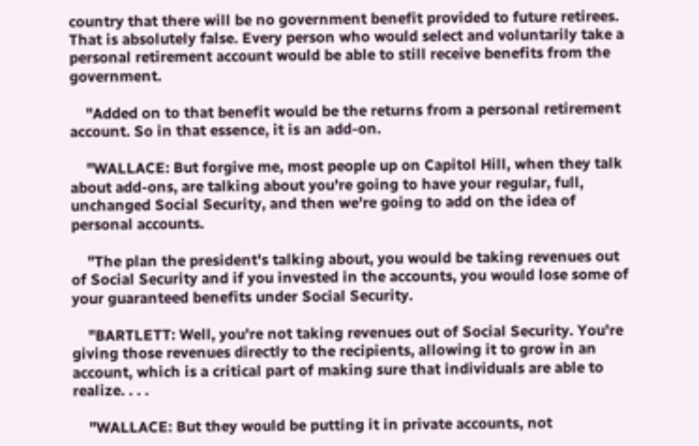country that there will be no government benefit provided to future retirees. That is absolutely false. Every person who would select and voluntarily take a personal retirement account would be able to still receive benefits from the government.

    "Added on to that benefit would be the returns from a personal retirement account. So in that essence, it is an add-on.

    "WALLACE: But forgive me, most people up on Capitol Hill, when they talk about add-ons, are talking about you're going to have your regular, full, unchanged Social Security, and then we're going to add on the idea of personal accounts.

    "The plan the president's talking about, you would be taking revenues out of Social Security and if you invested in the accounts, you would lose some of your guaranteed benefits under Social Security.

    "BARTLETT: Well, you're not taking revenues out of Social Security. You're giving those revenues directly to the recipients, allowing it to grow in an account, which is a critical part of making sure that individuals are able to realize. . . .

    "WALLACE: But they would be putting it in private accounts, not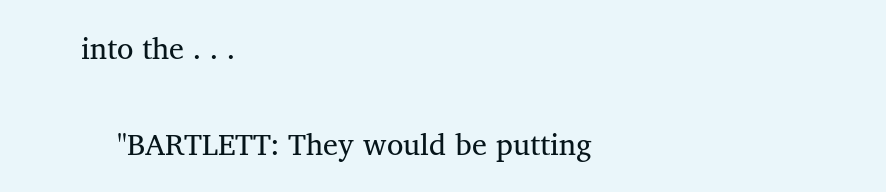into the . . .

    "BARTLETT: They would be putting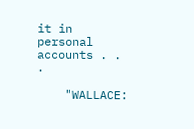it in personal accounts . . .

    "WALLACE: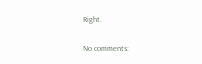Right.

No comments: